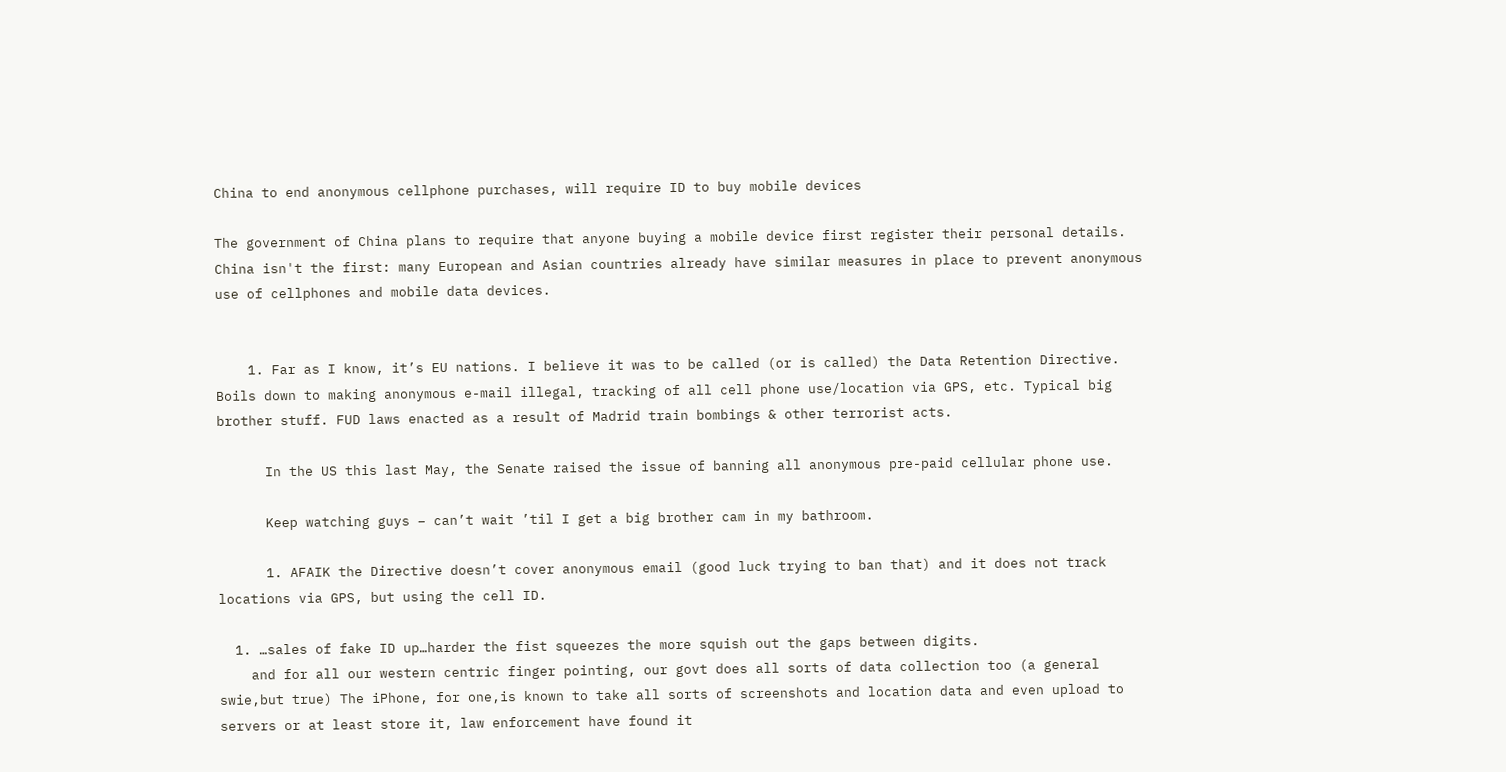China to end anonymous cellphone purchases, will require ID to buy mobile devices

The government of China plans to require that anyone buying a mobile device first register their personal details. China isn't the first: many European and Asian countries already have similar measures in place to prevent anonymous use of cellphones and mobile data devices.


    1. Far as I know, it’s EU nations. I believe it was to be called (or is called) the Data Retention Directive. Boils down to making anonymous e-mail illegal, tracking of all cell phone use/location via GPS, etc. Typical big brother stuff. FUD laws enacted as a result of Madrid train bombings & other terrorist acts.

      In the US this last May, the Senate raised the issue of banning all anonymous pre-paid cellular phone use.

      Keep watching guys – can’t wait ’til I get a big brother cam in my bathroom.

      1. AFAIK the Directive doesn’t cover anonymous email (good luck trying to ban that) and it does not track locations via GPS, but using the cell ID.

  1. …sales of fake ID up…harder the fist squeezes the more squish out the gaps between digits.
    and for all our western centric finger pointing, our govt does all sorts of data collection too (a general swie,but true) The iPhone, for one,is known to take all sorts of screenshots and location data and even upload to servers or at least store it, law enforcement have found it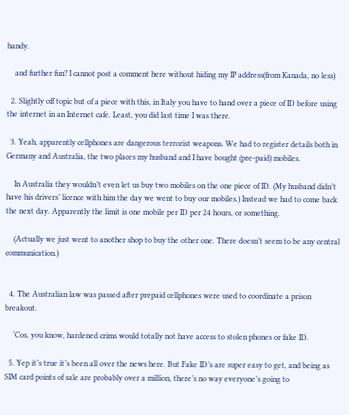handy.

    and further fun? I cannot post a comment here without hiding my IP address(from Kanada, no less)

  2. Slightly off topic but of a piece with this, in Italy you have to hand over a piece of ID before using the internet in an Internet cafe. Least, you did last time I was there.

  3. Yeah, apparently cellphones are dangerous terrorist weapons. We had to register details both in Germany and Australia, the two places my husband and I have bought (pre-paid) mobiles.

    In Australia they wouldn’t even let us buy two mobiles on the one piece of ID. (My husband didn’t have his drivers’ licence with him the day we went to buy our mobiles.) Instead we had to come back the next day. Apparently the limit is one mobile per ID per 24 hours, or something.

    (Actually we just went to another shop to buy the other one. There doesn’t seem to be any central communication.)


  4. The Australian law was passed after prepaid cellphones were used to coordinate a prison breakout.

    ‘Cos, you know, hardened crims would totally not have access to stolen phones or fake ID.

  5. Yep it’s true it’s been all over the news here. But Fake ID’s are super easy to get, and being as SIM card points of sale are probably over a million, there’s no way everyone’s going to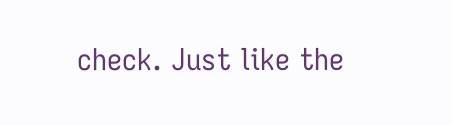check. Just like the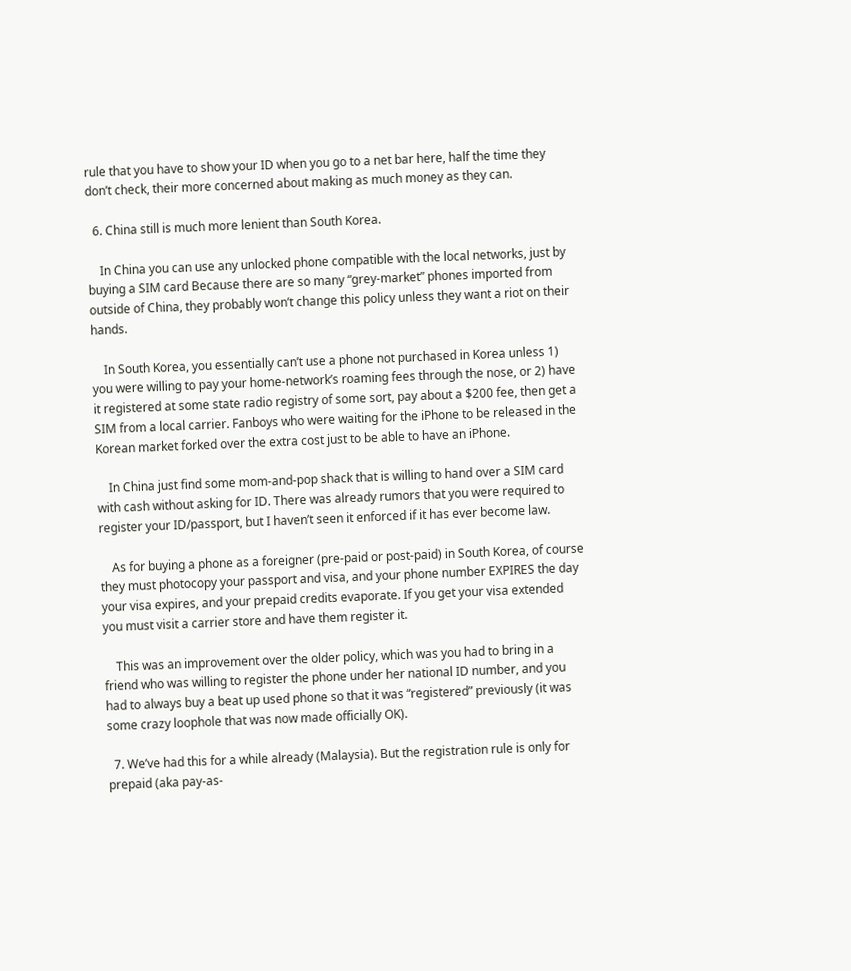rule that you have to show your ID when you go to a net bar here, half the time they don’t check, their more concerned about making as much money as they can.

  6. China still is much more lenient than South Korea.

    In China you can use any unlocked phone compatible with the local networks, just by buying a SIM card Because there are so many “grey-market” phones imported from outside of China, they probably won’t change this policy unless they want a riot on their hands.

    In South Korea, you essentially can’t use a phone not purchased in Korea unless 1) you were willing to pay your home-network’s roaming fees through the nose, or 2) have it registered at some state radio registry of some sort, pay about a $200 fee, then get a SIM from a local carrier. Fanboys who were waiting for the iPhone to be released in the Korean market forked over the extra cost just to be able to have an iPhone.

    In China just find some mom-and-pop shack that is willing to hand over a SIM card with cash without asking for ID. There was already rumors that you were required to register your ID/passport, but I haven’t seen it enforced if it has ever become law.

    As for buying a phone as a foreigner (pre-paid or post-paid) in South Korea, of course they must photocopy your passport and visa, and your phone number EXPIRES the day your visa expires, and your prepaid credits evaporate. If you get your visa extended you must visit a carrier store and have them register it.

    This was an improvement over the older policy, which was you had to bring in a friend who was willing to register the phone under her national ID number, and you had to always buy a beat up used phone so that it was “registered” previously (it was some crazy loophole that was now made officially OK).

  7. We’ve had this for a while already (Malaysia). But the registration rule is only for prepaid (aka pay-as-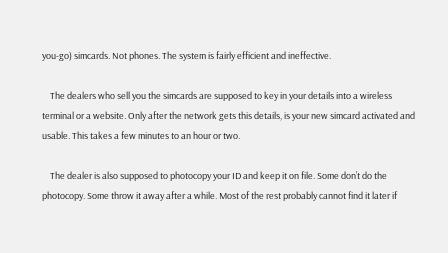you-go) simcards. Not phones. The system is fairly efficient and ineffective.

    The dealers who sell you the simcards are supposed to key in your details into a wireless terminal or a website. Only after the network gets this details, is your new simcard activated and usable. This takes a few minutes to an hour or two.

    The dealer is also supposed to photocopy your ID and keep it on file. Some don’t do the photocopy. Some throw it away after a while. Most of the rest probably cannot find it later if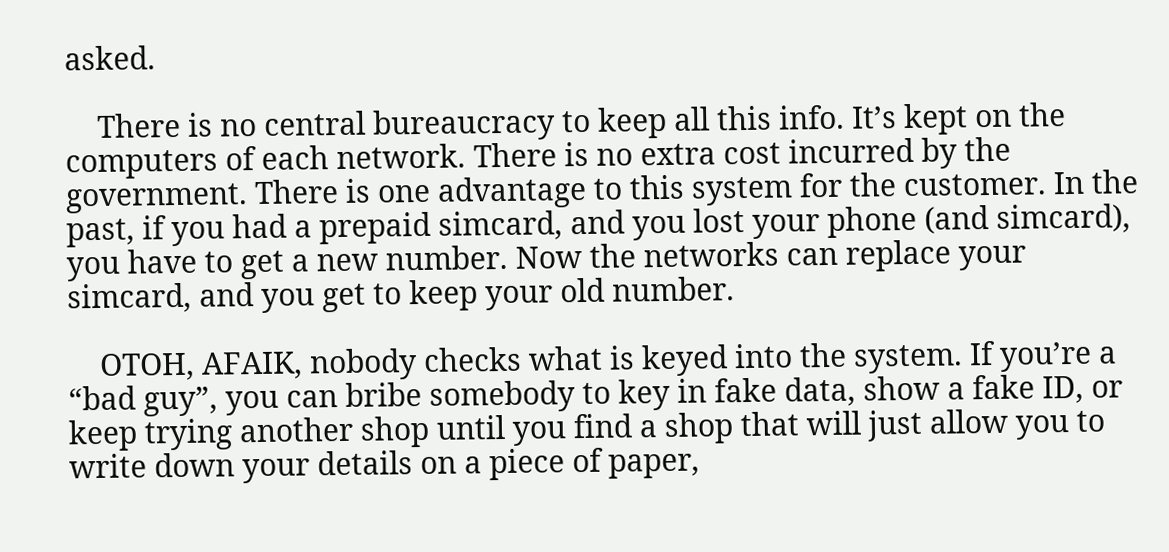asked.

    There is no central bureaucracy to keep all this info. It’s kept on the computers of each network. There is no extra cost incurred by the government. There is one advantage to this system for the customer. In the past, if you had a prepaid simcard, and you lost your phone (and simcard), you have to get a new number. Now the networks can replace your simcard, and you get to keep your old number.

    OTOH, AFAIK, nobody checks what is keyed into the system. If you’re a “bad guy”, you can bribe somebody to key in fake data, show a fake ID, or keep trying another shop until you find a shop that will just allow you to write down your details on a piece of paper,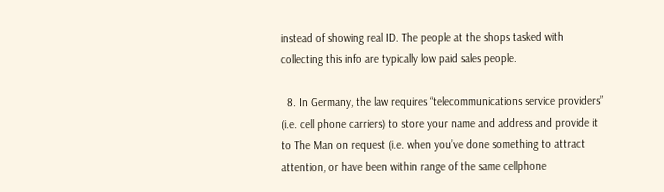instead of showing real ID. The people at the shops tasked with collecting this info are typically low paid sales people.

  8. In Germany, the law requires “telecommunications service providers” (i.e. cell phone carriers) to store your name and address and provide it to The Man on request (i.e. when you’ve done something to attract attention, or have been within range of the same cellphone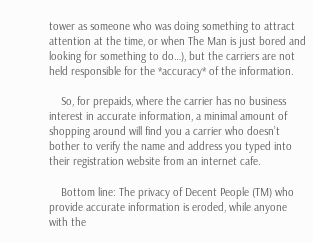tower as someone who was doing something to attract attention at the time, or when The Man is just bored and looking for something to do…), but the carriers are not held responsible for the *accuracy* of the information.

    So, for prepaids, where the carrier has no business interest in accurate information, a minimal amount of shopping around will find you a carrier who doesn’t bother to verify the name and address you typed into their registration website from an internet cafe.

    Bottom line: The privacy of Decent People (TM) who provide accurate information is eroded, while anyone with the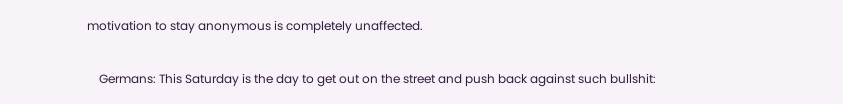motivation to stay anonymous is completely unaffected.

    Germans: This Saturday is the day to get out on the street and push back against such bullshit: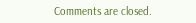Comments are closed.